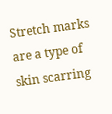Stretch marks are a type of skin scarring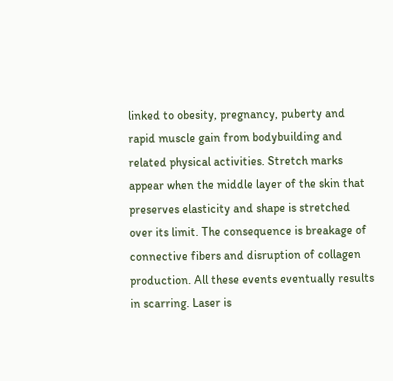linked to obesity, pregnancy, puberty and rapid muscle gain from bodybuilding and related physical activities. Stretch marks appear when the middle layer of the skin that preserves elasticity and shape is stretched over its limit. The consequence is breakage of connective fibers and disruption of collagen production. All these events eventually results in scarring. Laser is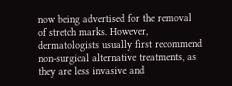now being advertised for the removal of stretch marks. However, dermatologists usually first recommend non-surgical alternative treatments, as they are less invasive and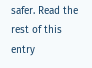safer. Read the rest of this entry